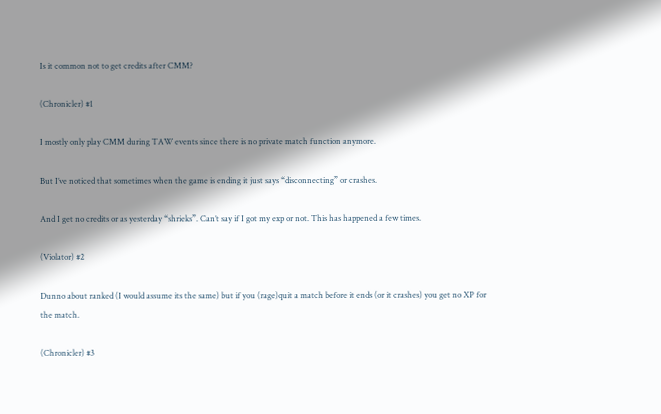Is it common not to get credits after CMM?

(Chronicler) #1

I mostly only play CMM during TAW events since there is no private match function anymore.

But I’ve noticed that sometimes when the game is ending it just says “disconnecting” or crashes.

And I get no credits or as yesterday “shrieks”. Can’t say if I got my exp or not. This has happened a few times.

(Violator) #2

Dunno about ranked (I would assume its the same) but if you (rage)quit a match before it ends (or it crashes) you get no XP for the match.

(Chronicler) #3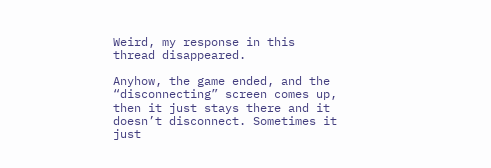Weird, my response in this thread disappeared.

Anyhow, the game ended, and the “disconnecting” screen comes up, then it just stays there and it doesn’t disconnect. Sometimes it just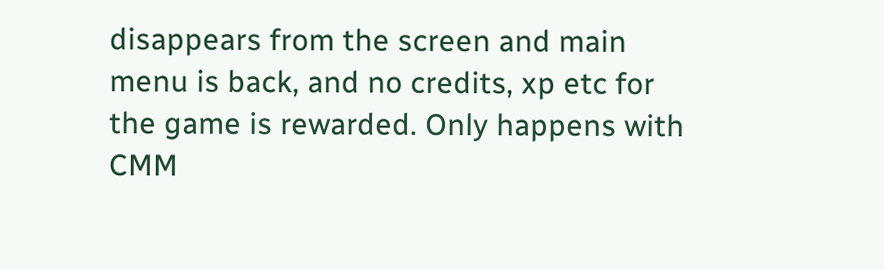disappears from the screen and main menu is back, and no credits, xp etc for the game is rewarded. Only happens with CMM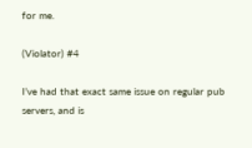for me.

(Violator) #4

I’ve had that exact same issue on regular pub servers, and is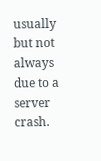usually but not always due to a server crash.